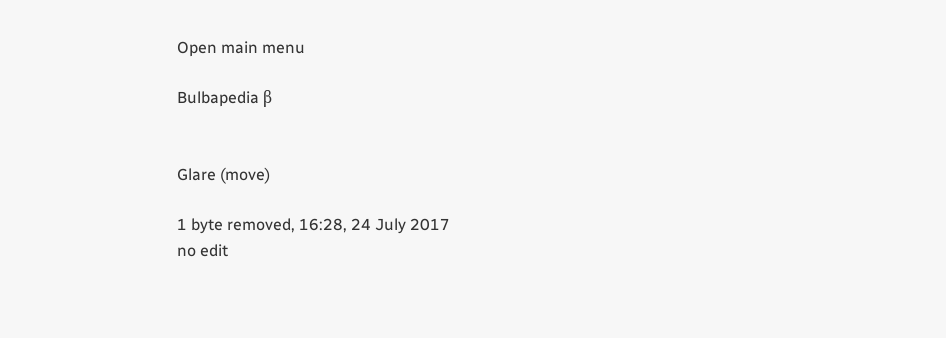Open main menu

Bulbapedia β


Glare (move)

1 byte removed, 16:28, 24 July 2017
no edit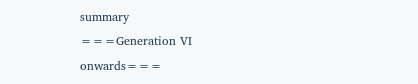summary
===Generation VI onwards===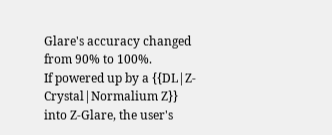Glare's accuracy changed from 90% to 100%.
If powered up by a {{DL|Z-Crystal|Normalium Z}} into Z-Glare, the user's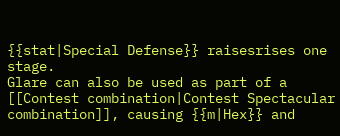{{stat|Special Defense}} raisesrises one stage.
Glare can also be used as part of a [[Contest combination|Contest Spectacular combination]], causing {{m|Hex}} and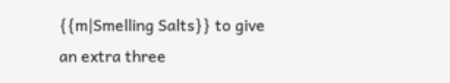{{m|Smelling Salts}} to give an extra three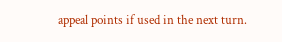appeal points if used in the next turn.